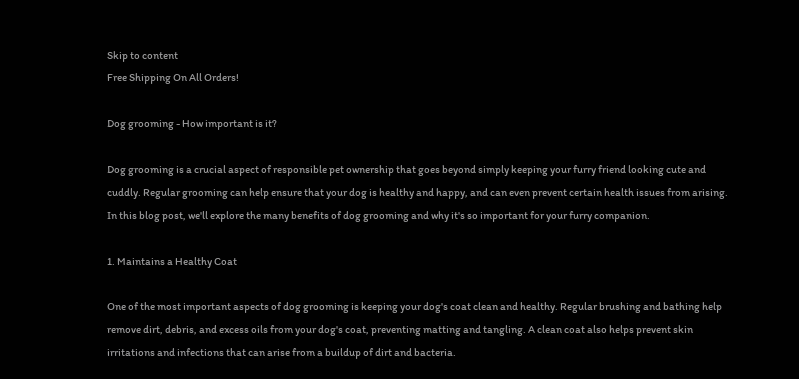Skip to content
Free Shipping On All Orders!

Dog grooming - How important is it?

Dog grooming is a crucial aspect of responsible pet ownership that goes beyond simply keeping your furry friend looking cute and cuddly. Regular grooming can help ensure that your dog is healthy and happy, and can even prevent certain health issues from arising. In this blog post, we'll explore the many benefits of dog grooming and why it's so important for your furry companion.

1. Maintains a Healthy Coat

One of the most important aspects of dog grooming is keeping your dog's coat clean and healthy. Regular brushing and bathing help remove dirt, debris, and excess oils from your dog's coat, preventing matting and tangling. A clean coat also helps prevent skin irritations and infections that can arise from a buildup of dirt and bacteria.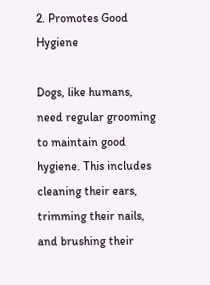2. Promotes Good Hygiene

Dogs, like humans, need regular grooming to maintain good hygiene. This includes cleaning their ears, trimming their nails, and brushing their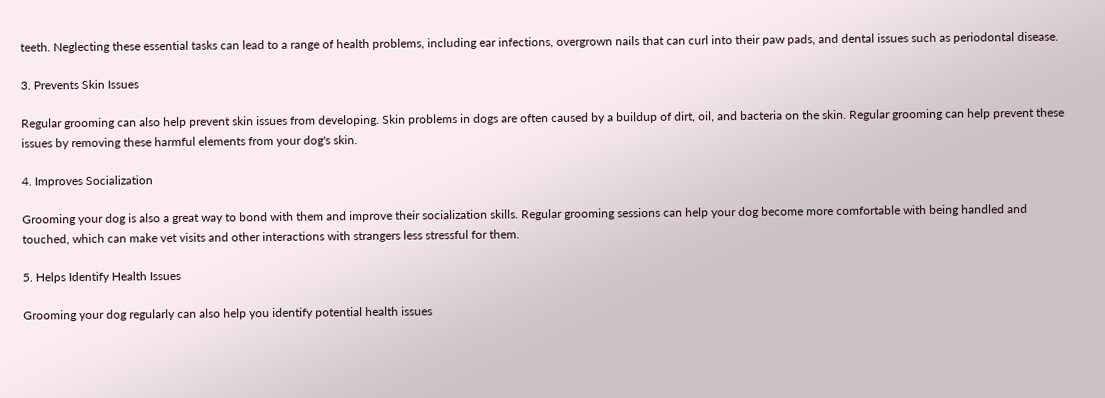teeth. Neglecting these essential tasks can lead to a range of health problems, including ear infections, overgrown nails that can curl into their paw pads, and dental issues such as periodontal disease.

3. Prevents Skin Issues

Regular grooming can also help prevent skin issues from developing. Skin problems in dogs are often caused by a buildup of dirt, oil, and bacteria on the skin. Regular grooming can help prevent these issues by removing these harmful elements from your dog's skin.

4. Improves Socialization

Grooming your dog is also a great way to bond with them and improve their socialization skills. Regular grooming sessions can help your dog become more comfortable with being handled and touched, which can make vet visits and other interactions with strangers less stressful for them.

5. Helps Identify Health Issues

Grooming your dog regularly can also help you identify potential health issues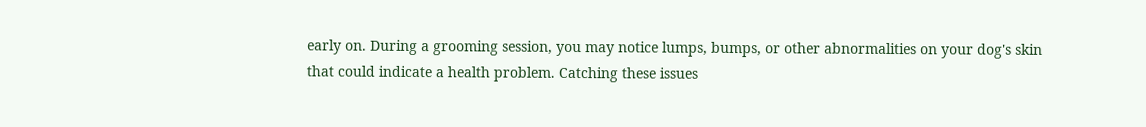early on. During a grooming session, you may notice lumps, bumps, or other abnormalities on your dog's skin that could indicate a health problem. Catching these issues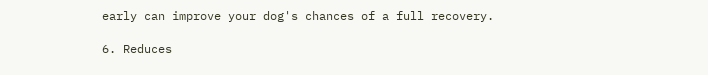early can improve your dog's chances of a full recovery.

6. Reduces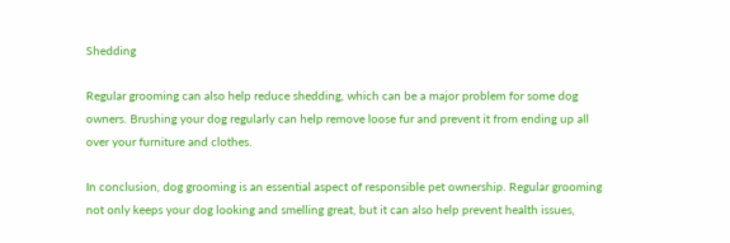Shedding

Regular grooming can also help reduce shedding, which can be a major problem for some dog owners. Brushing your dog regularly can help remove loose fur and prevent it from ending up all over your furniture and clothes.

In conclusion, dog grooming is an essential aspect of responsible pet ownership. Regular grooming not only keeps your dog looking and smelling great, but it can also help prevent health issues,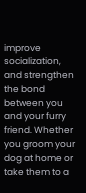improve socialization, and strengthen the bond between you and your furry friend. Whether you groom your dog at home or take them to a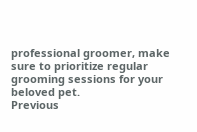professional groomer, make sure to prioritize regular grooming sessions for your beloved pet.
Previous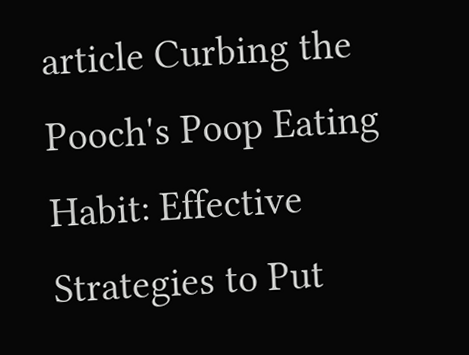article Curbing the Pooch's Poop Eating Habit: Effective Strategies to Put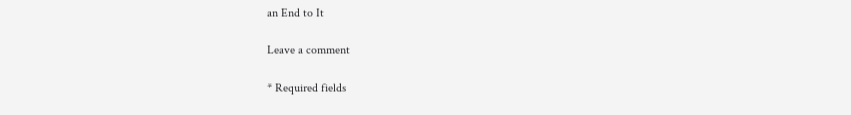an End to It

Leave a comment

* Required fields